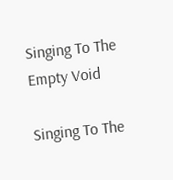Singing To The Empty Void

Singing To The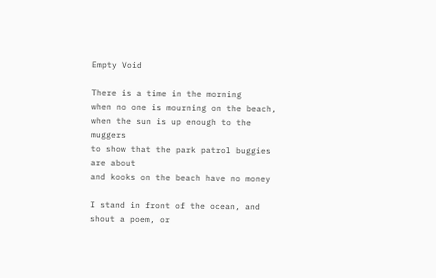Empty Void

There is a time in the morning
when no one is mourning on the beach,
when the sun is up enough to the muggers
to show that the park patrol buggies are about
and kooks on the beach have no money

I stand in front of the ocean, and
shout a poem, or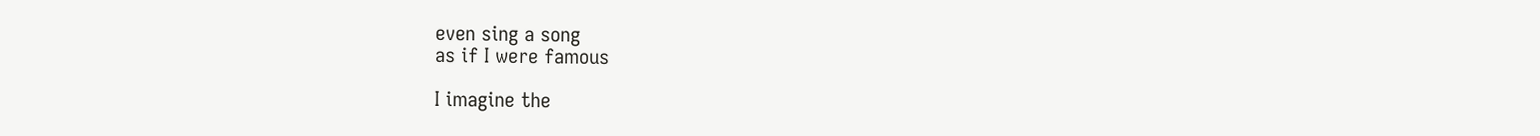even sing a song
as if I were famous

I imagine the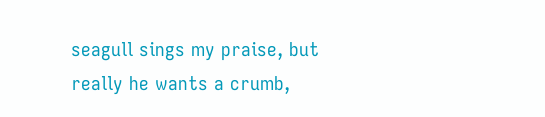seagull sings my praise, but
really he wants a crumb,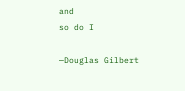and
so do I

—Douglas Gilbert